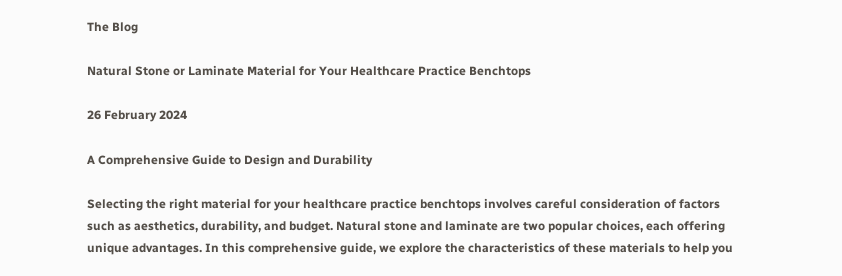The Blog

Natural Stone or Laminate Material for Your Healthcare Practice Benchtops

26 February 2024

A Comprehensive Guide to Design and Durability

Selecting the right material for your healthcare practice benchtops involves careful consideration of factors such as aesthetics, durability, and budget. Natural stone and laminate are two popular choices, each offering unique advantages. In this comprehensive guide, we explore the characteristics of these materials to help you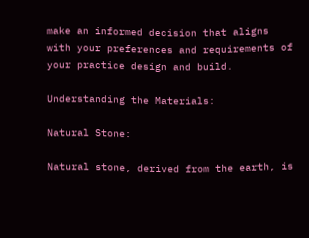make an informed decision that aligns with your preferences and requirements of your practice design and build.

Understanding the Materials:

Natural Stone:

Natural stone, derived from the earth, is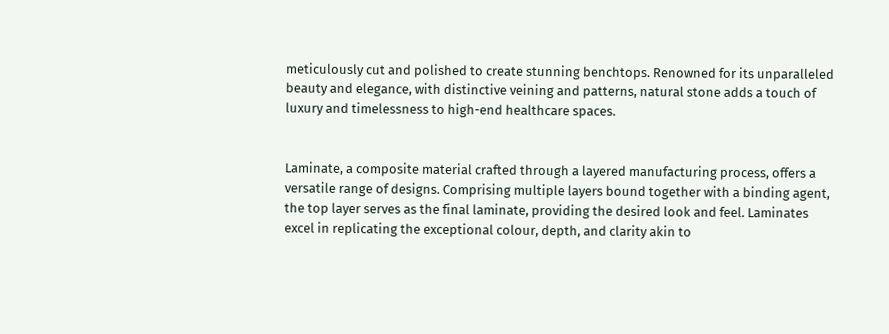meticulously cut and polished to create stunning benchtops. Renowned for its unparalleled beauty and elegance, with distinctive veining and patterns, natural stone adds a touch of luxury and timelessness to high-end healthcare spaces.


Laminate, a composite material crafted through a layered manufacturing process, offers a versatile range of designs. Comprising multiple layers bound together with a binding agent, the top layer serves as the final laminate, providing the desired look and feel. Laminates excel in replicating the exceptional colour, depth, and clarity akin to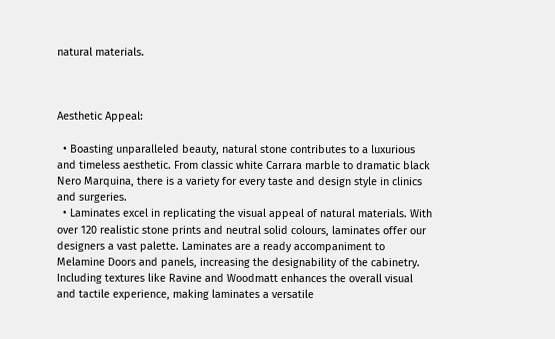natural materials.



Aesthetic Appeal:

  • Boasting unparalleled beauty, natural stone contributes to a luxurious and timeless aesthetic. From classic white Carrara marble to dramatic black Nero Marquina, there is a variety for every taste and design style in clinics and surgeries.
  • Laminates excel in replicating the visual appeal of natural materials. With over 120 realistic stone prints and neutral solid colours, laminates offer our designers a vast palette. Laminates are a ready accompaniment to Melamine Doors and panels, increasing the designability of the cabinetry. Including textures like Ravine and Woodmatt enhances the overall visual and tactile experience, making laminates a versatile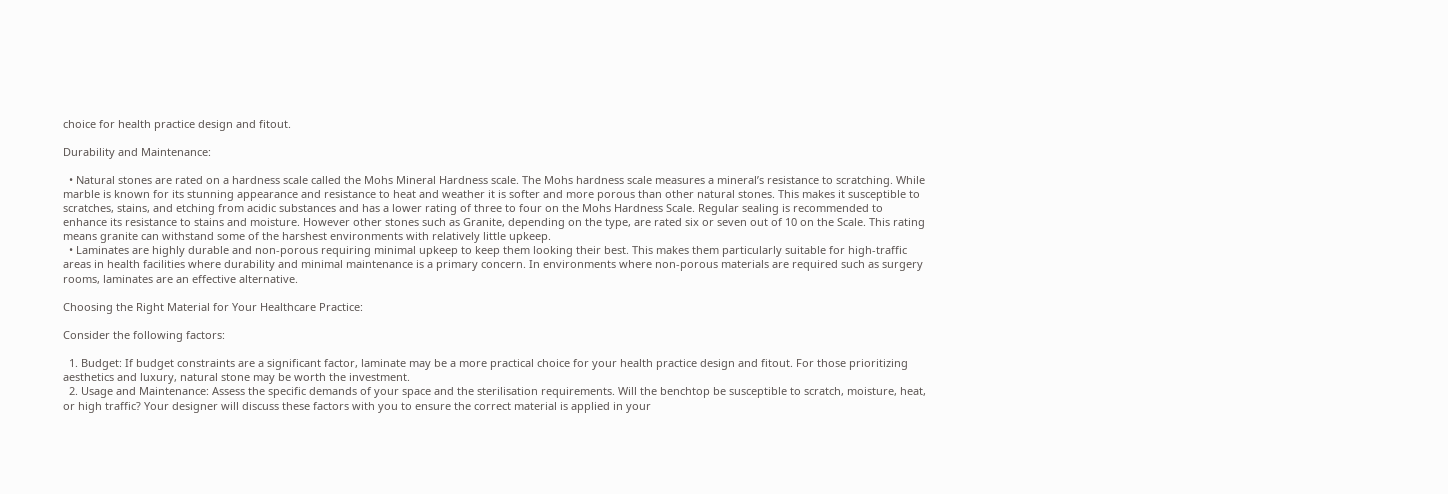choice for health practice design and fitout.

Durability and Maintenance:

  • Natural stones are rated on a hardness scale called the Mohs Mineral Hardness scale. The Mohs hardness scale measures a mineral’s resistance to scratching. While marble is known for its stunning appearance and resistance to heat and weather it is softer and more porous than other natural stones. This makes it susceptible to scratches, stains, and etching from acidic substances and has a lower rating of three to four on the Mohs Hardness Scale. Regular sealing is recommended to enhance its resistance to stains and moisture. However other stones such as Granite, depending on the type, are rated six or seven out of 10 on the Scale. This rating means granite can withstand some of the harshest environments with relatively little upkeep.
  • Laminates are highly durable and non-porous requiring minimal upkeep to keep them looking their best. This makes them particularly suitable for high-traffic areas in health facilities where durability and minimal maintenance is a primary concern. In environments where non-porous materials are required such as surgery rooms, laminates are an effective alternative.

Choosing the Right Material for Your Healthcare Practice:

Consider the following factors:

  1. Budget: If budget constraints are a significant factor, laminate may be a more practical choice for your health practice design and fitout. For those prioritizing aesthetics and luxury, natural stone may be worth the investment.
  2. Usage and Maintenance: Assess the specific demands of your space and the sterilisation requirements. Will the benchtop be susceptible to scratch, moisture, heat, or high traffic? Your designer will discuss these factors with you to ensure the correct material is applied in your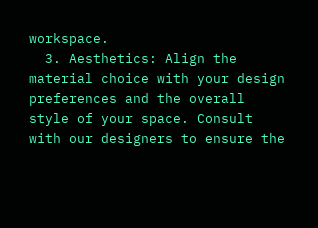workspace.
  3. Aesthetics: Align the material choice with your design preferences and the overall style of your space. Consult with our designers to ensure the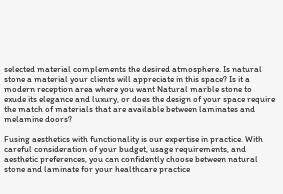selected material complements the desired atmosphere. Is natural stone a material your clients will appreciate in this space? Is it a modern reception area where you want Natural marble stone to exude its elegance and luxury, or does the design of your space require the match of materials that are available between laminates and melamine doors?

Fusing aesthetics with functionality is our expertise in practice. With careful consideration of your budget, usage requirements, and aesthetic preferences, you can confidently choose between natural stone and laminate for your healthcare practice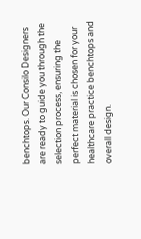benchtops. Our Consilo Designers are ready to guide you through the selection process, ensuring the perfect material is chosen for your healthcare practice benchtops and overall design.